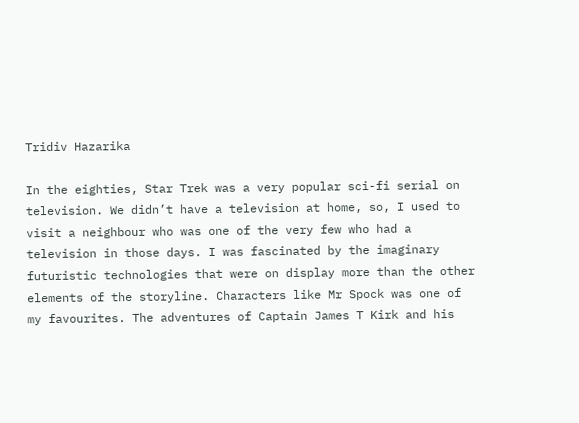Tridiv Hazarika

In the eighties, Star Trek was a very popular sci-fi serial on television. We didn’t have a television at home, so, I used to visit a neighbour who was one of the very few who had a television in those days. I was fascinated by the imaginary futuristic technologies that were on display more than the other elements of the storyline. Characters like Mr Spock was one of my favourites. The adventures of Captain James T Kirk and his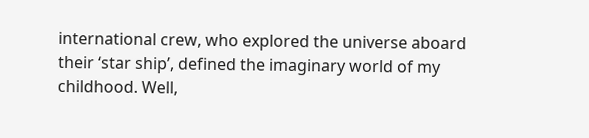international crew, who explored the universe aboard their ‘star ship’, defined the imaginary world of my childhood. Well,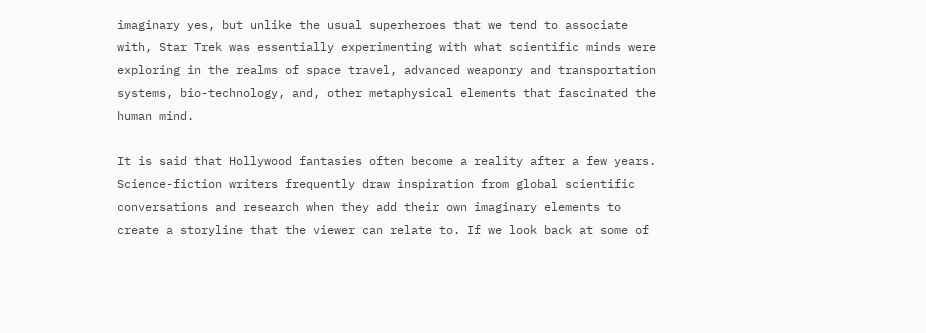imaginary yes, but unlike the usual superheroes that we tend to associate with, Star Trek was essentially experimenting with what scientific minds were exploring in the realms of space travel, advanced weaponry and transportation systems, bio-technology, and, other metaphysical elements that fascinated the human mind.

It is said that Hollywood fantasies often become a reality after a few years. Science-fiction writers frequently draw inspiration from global scientific conversations and research when they add their own imaginary elements to create a storyline that the viewer can relate to. If we look back at some of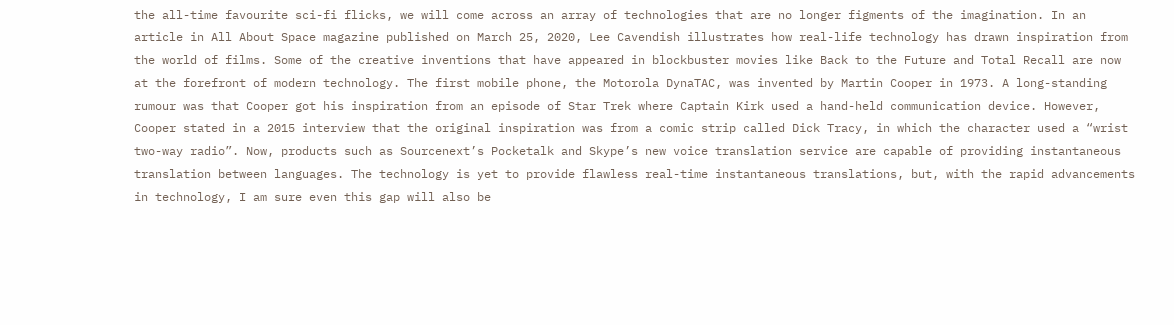the all-time favourite sci-fi flicks, we will come across an array of technologies that are no longer figments of the imagination. In an article in All About Space magazine published on March 25, 2020, Lee Cavendish illustrates how real-life technology has drawn inspiration from the world of films. Some of the creative inventions that have appeared in blockbuster movies like Back to the Future and Total Recall are now at the forefront of modern technology. The first mobile phone, the Motorola DynaTAC, was invented by Martin Cooper in 1973. A long-standing rumour was that Cooper got his inspiration from an episode of Star Trek where Captain Kirk used a hand-held communication device. However, Cooper stated in a 2015 interview that the original inspiration was from a comic strip called Dick Tracy, in which the character used a “wrist two-way radio”. Now, products such as Sourcenext’s Pocketalk and Skype’s new voice translation service are capable of providing instantaneous translation between languages. The technology is yet to provide flawless real-time instantaneous translations, but, with the rapid advancements in technology, I am sure even this gap will also be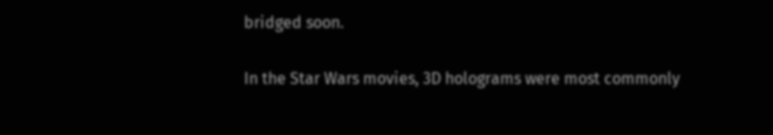bridged soon.

In the Star Wars movies, 3D holograms were most commonly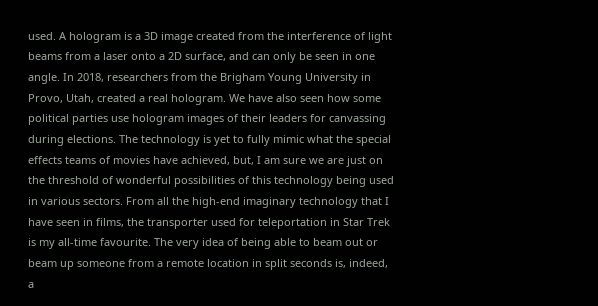used. A hologram is a 3D image created from the interference of light beams from a laser onto a 2D surface, and can only be seen in one angle. In 2018, researchers from the Brigham Young University in Provo, Utah, created a real hologram. We have also seen how some political parties use hologram images of their leaders for canvassing during elections. The technology is yet to fully mimic what the special effects teams of movies have achieved, but, I am sure we are just on the threshold of wonderful possibilities of this technology being used in various sectors. From all the high-end imaginary technology that I have seen in films, the transporter used for teleportation in Star Trek is my all-time favourite. The very idea of being able to beam out or beam up someone from a remote location in split seconds is, indeed, a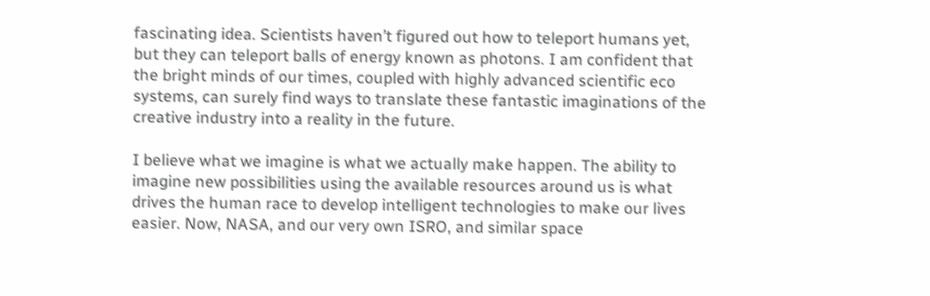fascinating idea. Scientists haven’t figured out how to teleport humans yet, but they can teleport balls of energy known as photons. I am confident that the bright minds of our times, coupled with highly advanced scientific eco systems, can surely find ways to translate these fantastic imaginations of the creative industry into a reality in the future.

I believe what we imagine is what we actually make happen. The ability to imagine new possibilities using the available resources around us is what drives the human race to develop intelligent technologies to make our lives easier. Now, NASA, and our very own ISRO, and similar space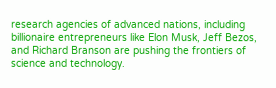research agencies of advanced nations, including billionaire entrepreneurs like Elon Musk, Jeff Bezos, and Richard Branson are pushing the frontiers of science and technology.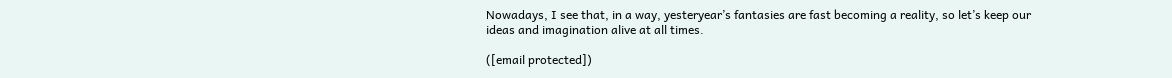Nowadays, I see that, in a way, yesteryear’s fantasies are fast becoming a reality, so let’s keep our ideas and imagination alive at all times.

([email protected])